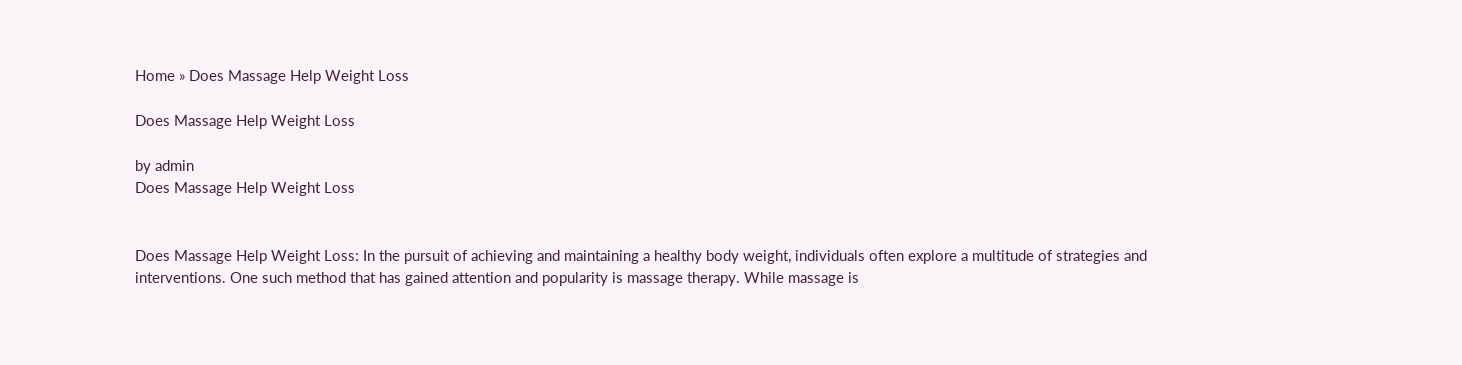Home » Does Massage Help Weight Loss

Does Massage Help Weight Loss

by admin
Does Massage Help Weight Loss


Does Massage Help Weight Loss: In the pursuit of achieving and maintaining a healthy body weight, individuals often explore a multitude of strategies and interventions. One such method that has gained attention and popularity is massage therapy. While massage is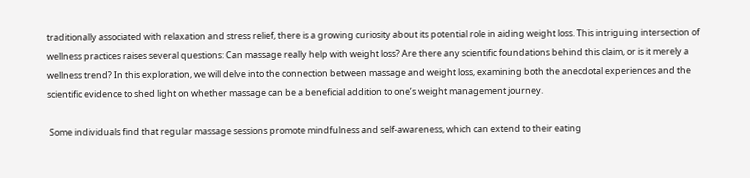traditionally associated with relaxation and stress relief, there is a growing curiosity about its potential role in aiding weight loss. This intriguing intersection of wellness practices raises several questions: Can massage really help with weight loss? Are there any scientific foundations behind this claim, or is it merely a wellness trend? In this exploration, we will delve into the connection between massage and weight loss, examining both the anecdotal experiences and the scientific evidence to shed light on whether massage can be a beneficial addition to one’s weight management journey.

 Some individuals find that regular massage sessions promote mindfulness and self-awareness, which can extend to their eating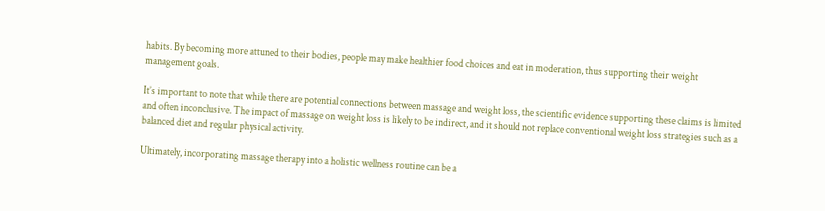habits. By becoming more attuned to their bodies, people may make healthier food choices and eat in moderation, thus supporting their weight management goals.

It’s important to note that while there are potential connections between massage and weight loss, the scientific evidence supporting these claims is limited and often inconclusive. The impact of massage on weight loss is likely to be indirect, and it should not replace conventional weight loss strategies such as a balanced diet and regular physical activity.

Ultimately, incorporating massage therapy into a holistic wellness routine can be a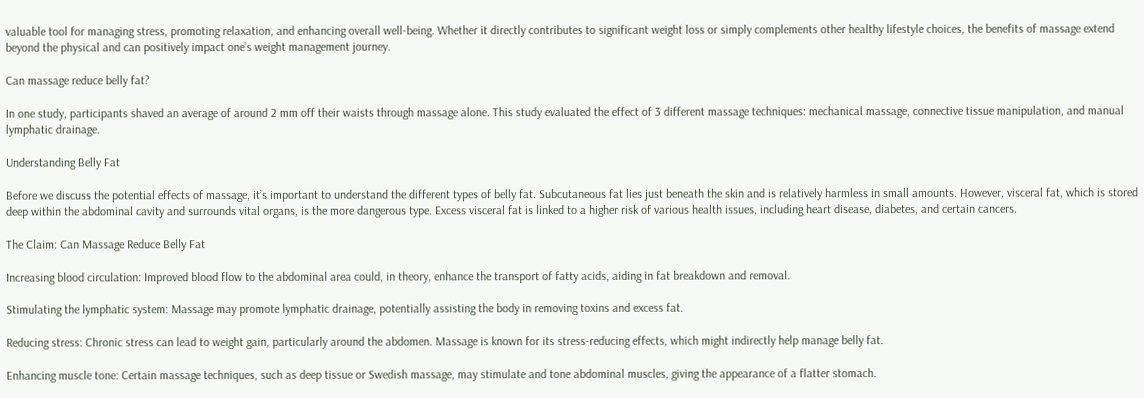valuable tool for managing stress, promoting relaxation, and enhancing overall well-being. Whether it directly contributes to significant weight loss or simply complements other healthy lifestyle choices, the benefits of massage extend beyond the physical and can positively impact one’s weight management journey.

Can massage reduce belly fat?

In one study, participants shaved an average of around 2 mm off their waists through massage alone. This study evaluated the effect of 3 different massage techniques: mechanical massage, connective tissue manipulation, and manual lymphatic drainage.

Understanding Belly Fat

Before we discuss the potential effects of massage, it’s important to understand the different types of belly fat. Subcutaneous fat lies just beneath the skin and is relatively harmless in small amounts. However, visceral fat, which is stored deep within the abdominal cavity and surrounds vital organs, is the more dangerous type. Excess visceral fat is linked to a higher risk of various health issues, including heart disease, diabetes, and certain cancers.

The Claim: Can Massage Reduce Belly Fat

Increasing blood circulation: Improved blood flow to the abdominal area could, in theory, enhance the transport of fatty acids, aiding in fat breakdown and removal.

Stimulating the lymphatic system: Massage may promote lymphatic drainage, potentially assisting the body in removing toxins and excess fat.

Reducing stress: Chronic stress can lead to weight gain, particularly around the abdomen. Massage is known for its stress-reducing effects, which might indirectly help manage belly fat.

Enhancing muscle tone: Certain massage techniques, such as deep tissue or Swedish massage, may stimulate and tone abdominal muscles, giving the appearance of a flatter stomach.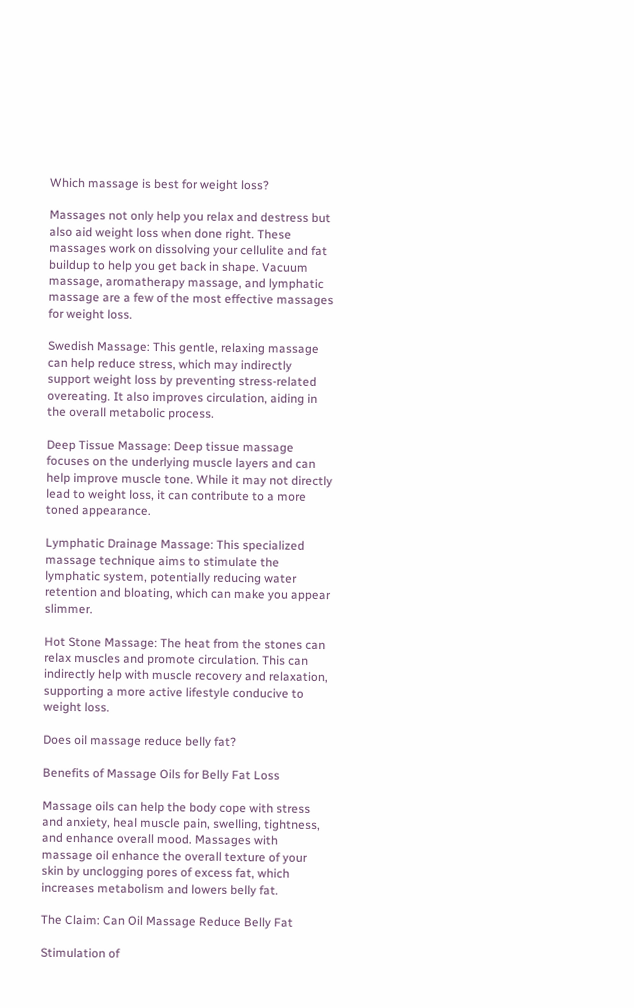Which massage is best for weight loss?

Massages not only help you relax and destress but also aid weight loss when done right. These massages work on dissolving your cellulite and fat buildup to help you get back in shape. Vacuum massage, aromatherapy massage, and lymphatic massage are a few of the most effective massages for weight loss.

Swedish Massage: This gentle, relaxing massage can help reduce stress, which may indirectly support weight loss by preventing stress-related overeating. It also improves circulation, aiding in the overall metabolic process.

Deep Tissue Massage: Deep tissue massage focuses on the underlying muscle layers and can help improve muscle tone. While it may not directly lead to weight loss, it can contribute to a more toned appearance.

Lymphatic Drainage Massage: This specialized massage technique aims to stimulate the lymphatic system, potentially reducing water retention and bloating, which can make you appear slimmer.

Hot Stone Massage: The heat from the stones can relax muscles and promote circulation. This can indirectly help with muscle recovery and relaxation, supporting a more active lifestyle conducive to weight loss.

Does oil massage reduce belly fat?

Benefits of Massage Oils for Belly Fat Loss

Massage oils can help the body cope with stress and anxiety, heal muscle pain, swelling, tightness, and enhance overall mood. Massages with massage oil enhance the overall texture of your skin by unclogging pores of excess fat, which increases metabolism and lowers belly fat.

The Claim: Can Oil Massage Reduce Belly Fat

Stimulation of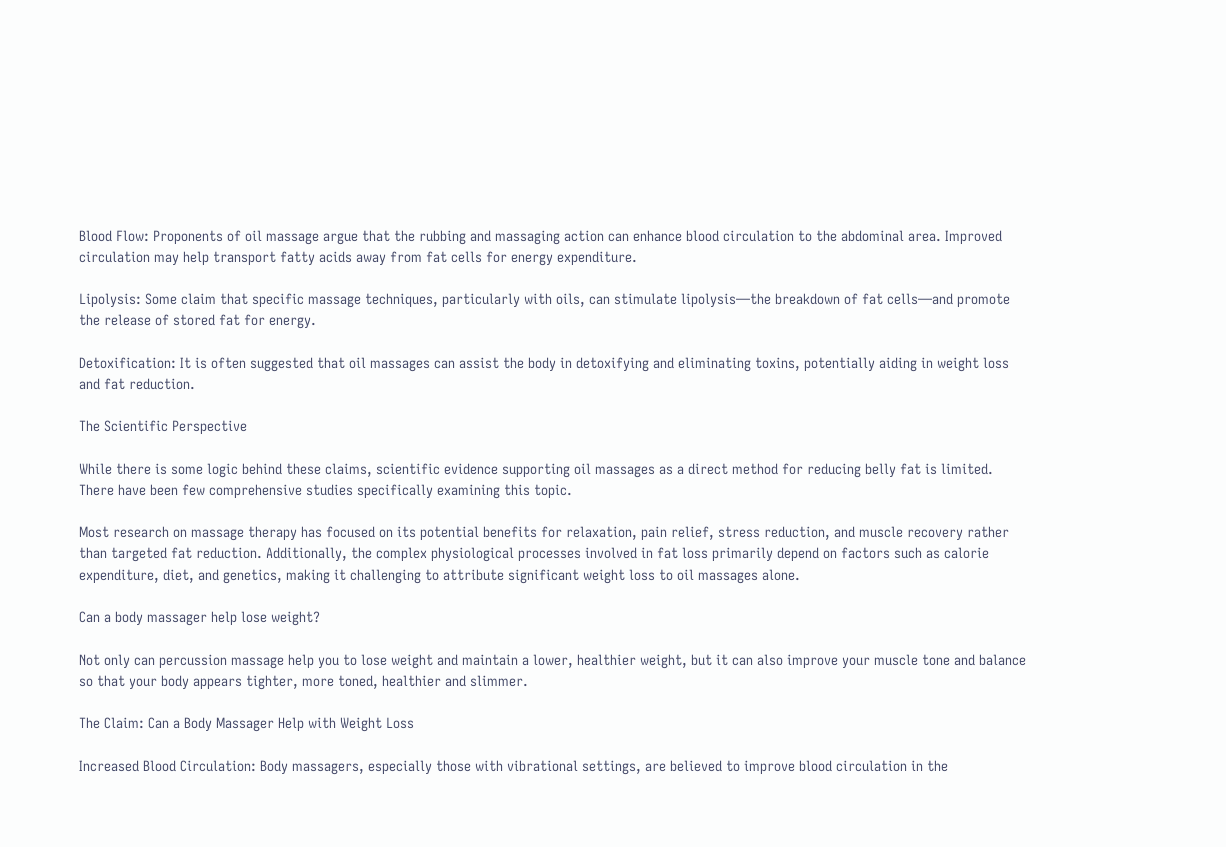Blood Flow: Proponents of oil massage argue that the rubbing and massaging action can enhance blood circulation to the abdominal area. Improved circulation may help transport fatty acids away from fat cells for energy expenditure.

Lipolysis: Some claim that specific massage techniques, particularly with oils, can stimulate lipolysis—the breakdown of fat cells—and promote the release of stored fat for energy.

Detoxification: It is often suggested that oil massages can assist the body in detoxifying and eliminating toxins, potentially aiding in weight loss and fat reduction.

The Scientific Perspective

While there is some logic behind these claims, scientific evidence supporting oil massages as a direct method for reducing belly fat is limited. There have been few comprehensive studies specifically examining this topic.

Most research on massage therapy has focused on its potential benefits for relaxation, pain relief, stress reduction, and muscle recovery rather than targeted fat reduction. Additionally, the complex physiological processes involved in fat loss primarily depend on factors such as calorie expenditure, diet, and genetics, making it challenging to attribute significant weight loss to oil massages alone.

Can a body massager help lose weight?

Not only can percussion massage help you to lose weight and maintain a lower, healthier weight, but it can also improve your muscle tone and balance so that your body appears tighter, more toned, healthier and slimmer.

The Claim: Can a Body Massager Help with Weight Loss

Increased Blood Circulation: Body massagers, especially those with vibrational settings, are believed to improve blood circulation in the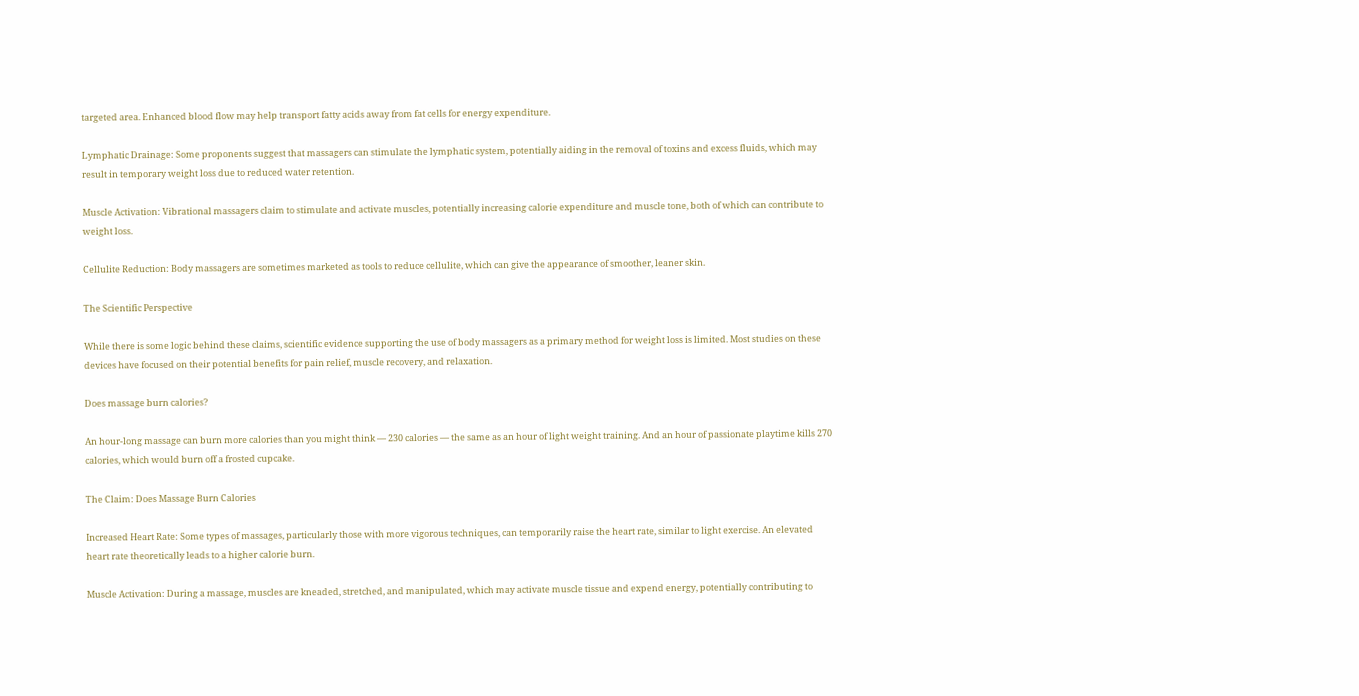targeted area. Enhanced blood flow may help transport fatty acids away from fat cells for energy expenditure.

Lymphatic Drainage: Some proponents suggest that massagers can stimulate the lymphatic system, potentially aiding in the removal of toxins and excess fluids, which may result in temporary weight loss due to reduced water retention.

Muscle Activation: Vibrational massagers claim to stimulate and activate muscles, potentially increasing calorie expenditure and muscle tone, both of which can contribute to weight loss.

Cellulite Reduction: Body massagers are sometimes marketed as tools to reduce cellulite, which can give the appearance of smoother, leaner skin.

The Scientific Perspective

While there is some logic behind these claims, scientific evidence supporting the use of body massagers as a primary method for weight loss is limited. Most studies on these devices have focused on their potential benefits for pain relief, muscle recovery, and relaxation.

Does massage burn calories?

An hour-long massage can burn more calories than you might think — 230 calories — the same as an hour of light weight training. And an hour of passionate playtime kills 270 calories, which would burn off a frosted cupcake.

The Claim: Does Massage Burn Calories

Increased Heart Rate: Some types of massages, particularly those with more vigorous techniques, can temporarily raise the heart rate, similar to light exercise. An elevated heart rate theoretically leads to a higher calorie burn.

Muscle Activation: During a massage, muscles are kneaded, stretched, and manipulated, which may activate muscle tissue and expend energy, potentially contributing to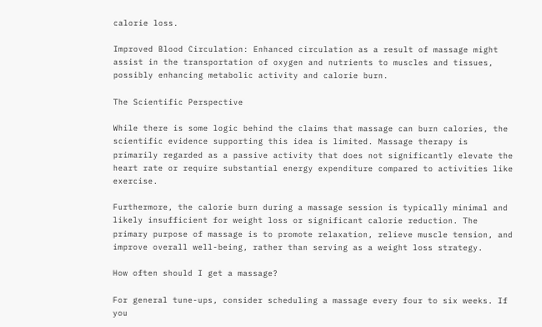calorie loss.

Improved Blood Circulation: Enhanced circulation as a result of massage might assist in the transportation of oxygen and nutrients to muscles and tissues, possibly enhancing metabolic activity and calorie burn.

The Scientific Perspective

While there is some logic behind the claims that massage can burn calories, the scientific evidence supporting this idea is limited. Massage therapy is primarily regarded as a passive activity that does not significantly elevate the heart rate or require substantial energy expenditure compared to activities like exercise.

Furthermore, the calorie burn during a massage session is typically minimal and likely insufficient for weight loss or significant calorie reduction. The primary purpose of massage is to promote relaxation, relieve muscle tension, and improve overall well-being, rather than serving as a weight loss strategy.

How often should I get a massage?

For general tune-ups, consider scheduling a massage every four to six weeks. If you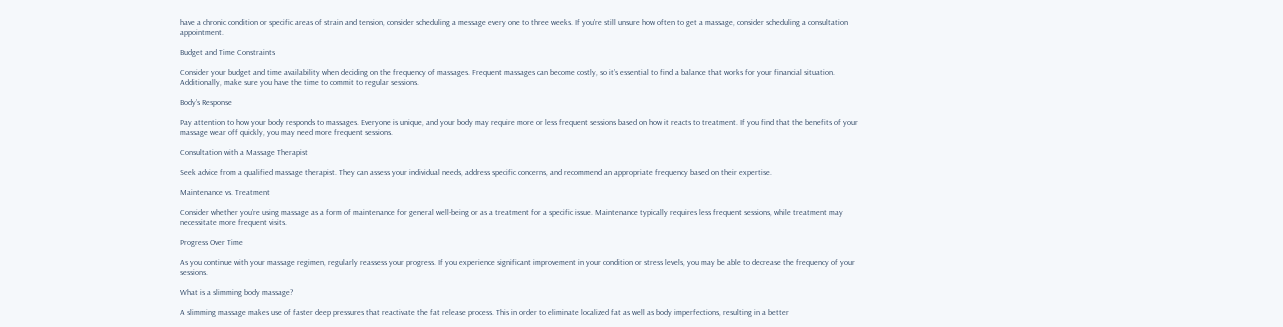have a chronic condition or specific areas of strain and tension, consider scheduling a message every one to three weeks. If you’re still unsure how often to get a massage, consider scheduling a consultation appointment.

Budget and Time Constraints

Consider your budget and time availability when deciding on the frequency of massages. Frequent massages can become costly, so it’s essential to find a balance that works for your financial situation. Additionally, make sure you have the time to commit to regular sessions.

Body’s Response

Pay attention to how your body responds to massages. Everyone is unique, and your body may require more or less frequent sessions based on how it reacts to treatment. If you find that the benefits of your massage wear off quickly, you may need more frequent sessions.

Consultation with a Massage Therapist

Seek advice from a qualified massage therapist. They can assess your individual needs, address specific concerns, and recommend an appropriate frequency based on their expertise.

Maintenance vs. Treatment

Consider whether you’re using massage as a form of maintenance for general well-being or as a treatment for a specific issue. Maintenance typically requires less frequent sessions, while treatment may necessitate more frequent visits.

Progress Over Time

As you continue with your massage regimen, regularly reassess your progress. If you experience significant improvement in your condition or stress levels, you may be able to decrease the frequency of your sessions.

What is a slimming body massage?

A slimming massage makes use of faster deep pressures that reactivate the fat release process. This in order to eliminate localized fat as well as body imperfections, resulting in a better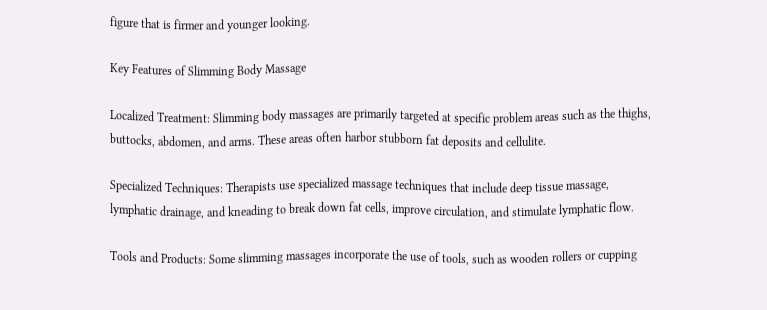figure that is firmer and younger looking.

Key Features of Slimming Body Massage

Localized Treatment: Slimming body massages are primarily targeted at specific problem areas such as the thighs, buttocks, abdomen, and arms. These areas often harbor stubborn fat deposits and cellulite.

Specialized Techniques: Therapists use specialized massage techniques that include deep tissue massage, lymphatic drainage, and kneading to break down fat cells, improve circulation, and stimulate lymphatic flow.

Tools and Products: Some slimming massages incorporate the use of tools, such as wooden rollers or cupping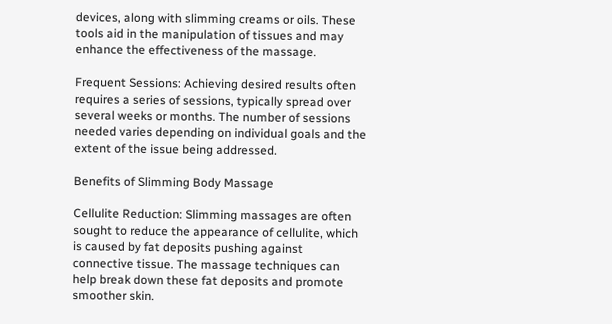devices, along with slimming creams or oils. These tools aid in the manipulation of tissues and may enhance the effectiveness of the massage.

Frequent Sessions: Achieving desired results often requires a series of sessions, typically spread over several weeks or months. The number of sessions needed varies depending on individual goals and the extent of the issue being addressed.

Benefits of Slimming Body Massage

Cellulite Reduction: Slimming massages are often sought to reduce the appearance of cellulite, which is caused by fat deposits pushing against connective tissue. The massage techniques can help break down these fat deposits and promote smoother skin.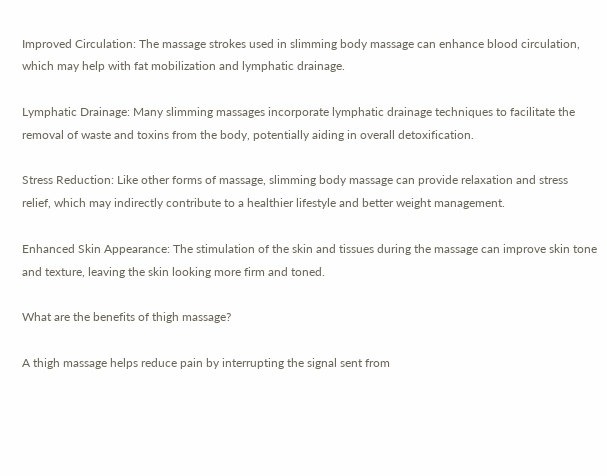Improved Circulation: The massage strokes used in slimming body massage can enhance blood circulation, which may help with fat mobilization and lymphatic drainage.

Lymphatic Drainage: Many slimming massages incorporate lymphatic drainage techniques to facilitate the removal of waste and toxins from the body, potentially aiding in overall detoxification.

Stress Reduction: Like other forms of massage, slimming body massage can provide relaxation and stress relief, which may indirectly contribute to a healthier lifestyle and better weight management.

Enhanced Skin Appearance: The stimulation of the skin and tissues during the massage can improve skin tone and texture, leaving the skin looking more firm and toned.

What are the benefits of thigh massage?

A thigh massage helps reduce pain by interrupting the signal sent from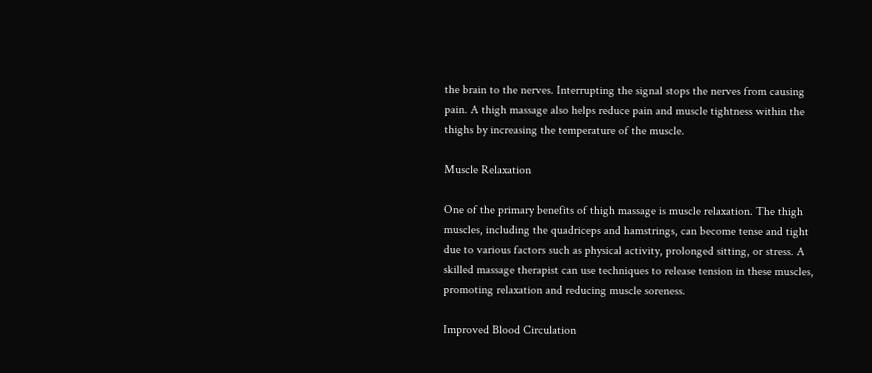the brain to the nerves. Interrupting the signal stops the nerves from causing pain. A thigh massage also helps reduce pain and muscle tightness within the thighs by increasing the temperature of the muscle.

Muscle Relaxation

One of the primary benefits of thigh massage is muscle relaxation. The thigh muscles, including the quadriceps and hamstrings, can become tense and tight due to various factors such as physical activity, prolonged sitting, or stress. A skilled massage therapist can use techniques to release tension in these muscles, promoting relaxation and reducing muscle soreness.

Improved Blood Circulation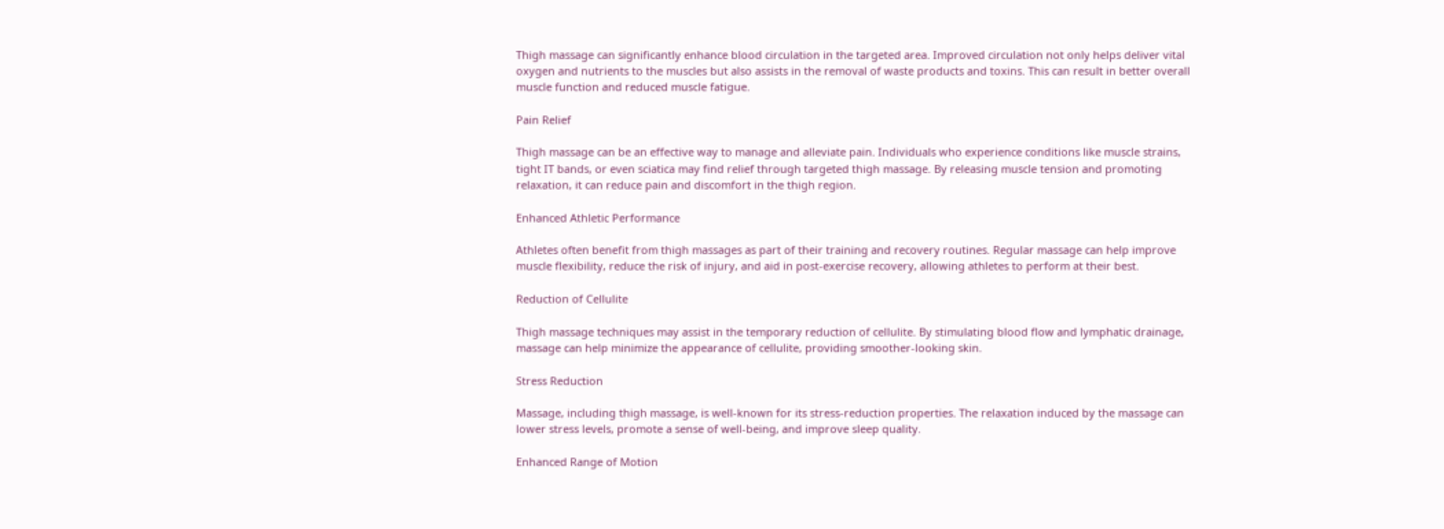Thigh massage can significantly enhance blood circulation in the targeted area. Improved circulation not only helps deliver vital oxygen and nutrients to the muscles but also assists in the removal of waste products and toxins. This can result in better overall muscle function and reduced muscle fatigue.

Pain Relief

Thigh massage can be an effective way to manage and alleviate pain. Individuals who experience conditions like muscle strains, tight IT bands, or even sciatica may find relief through targeted thigh massage. By releasing muscle tension and promoting relaxation, it can reduce pain and discomfort in the thigh region.

Enhanced Athletic Performance

Athletes often benefit from thigh massages as part of their training and recovery routines. Regular massage can help improve muscle flexibility, reduce the risk of injury, and aid in post-exercise recovery, allowing athletes to perform at their best.

Reduction of Cellulite

Thigh massage techniques may assist in the temporary reduction of cellulite. By stimulating blood flow and lymphatic drainage, massage can help minimize the appearance of cellulite, providing smoother-looking skin.

Stress Reduction

Massage, including thigh massage, is well-known for its stress-reduction properties. The relaxation induced by the massage can lower stress levels, promote a sense of well-being, and improve sleep quality.

Enhanced Range of Motion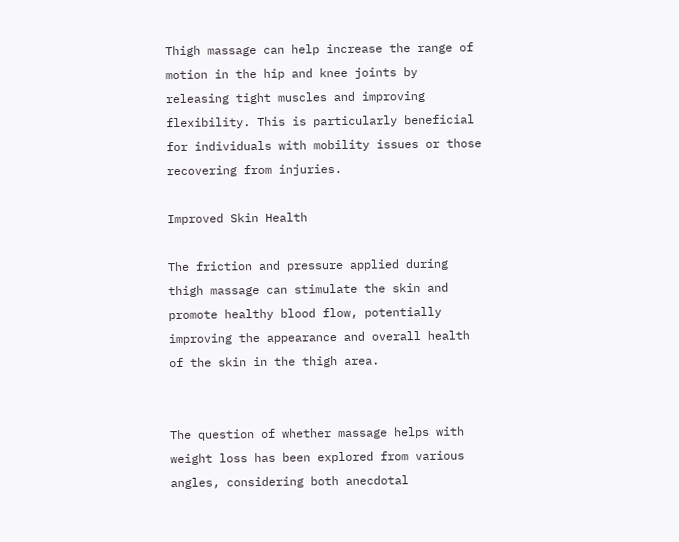Thigh massage can help increase the range of motion in the hip and knee joints by releasing tight muscles and improving flexibility. This is particularly beneficial for individuals with mobility issues or those recovering from injuries.

Improved Skin Health

The friction and pressure applied during thigh massage can stimulate the skin and promote healthy blood flow, potentially improving the appearance and overall health of the skin in the thigh area.


The question of whether massage helps with weight loss has been explored from various angles, considering both anecdotal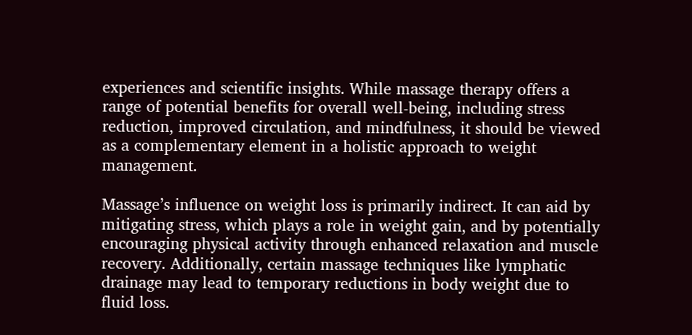experiences and scientific insights. While massage therapy offers a range of potential benefits for overall well-being, including stress reduction, improved circulation, and mindfulness, it should be viewed as a complementary element in a holistic approach to weight management.

Massage’s influence on weight loss is primarily indirect. It can aid by mitigating stress, which plays a role in weight gain, and by potentially encouraging physical activity through enhanced relaxation and muscle recovery. Additionally, certain massage techniques like lymphatic drainage may lead to temporary reductions in body weight due to fluid loss.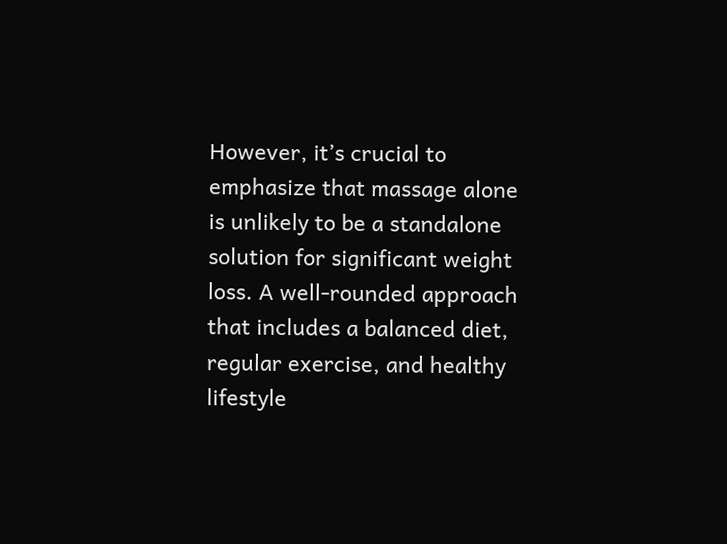However, it’s crucial to emphasize that massage alone is unlikely to be a standalone solution for significant weight loss. A well-rounded approach that includes a balanced diet, regular exercise, and healthy lifestyle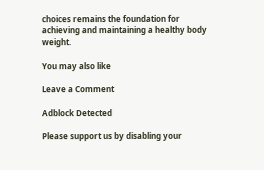choices remains the foundation for achieving and maintaining a healthy body weight.

You may also like

Leave a Comment

Adblock Detected

Please support us by disabling your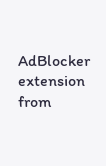AdBlocker extension from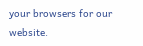your browsers for our website.